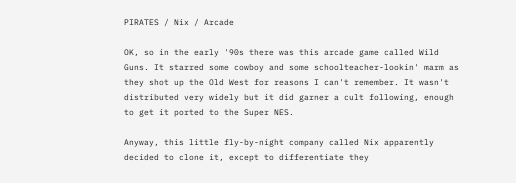PIRATES / Nix / Arcade

OK, so in the early '90s there was this arcade game called Wild Guns. It starred some cowboy and some schoolteacher-lookin' marm as they shot up the Old West for reasons I can't remember. It wasn't distributed very widely but it did garner a cult following, enough to get it ported to the Super NES.

Anyway, this little fly-by-night company called Nix apparently decided to clone it, except to differentiate they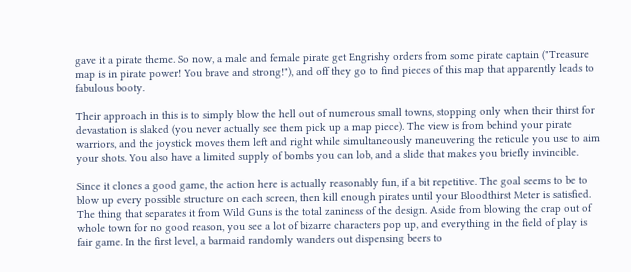gave it a pirate theme. So now, a male and female pirate get Engrishy orders from some pirate captain ("Treasure map is in pirate power! You brave and strong!"), and off they go to find pieces of this map that apparently leads to fabulous booty.

Their approach in this is to simply blow the hell out of numerous small towns, stopping only when their thirst for devastation is slaked (you never actually see them pick up a map piece). The view is from behind your pirate warriors, and the joystick moves them left and right while simultaneously maneuvering the reticule you use to aim your shots. You also have a limited supply of bombs you can lob, and a slide that makes you briefly invincible.

Since it clones a good game, the action here is actually reasonably fun, if a bit repetitive. The goal seems to be to blow up every possible structure on each screen, then kill enough pirates until your Bloodthirst Meter is satisfied. The thing that separates it from Wild Guns is the total zaniness of the design. Aside from blowing the crap out of whole town for no good reason, you see a lot of bizarre characters pop up, and everything in the field of play is fair game. In the first level, a barmaid randomly wanders out dispensing beers to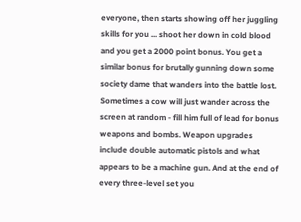everyone, then starts showing off her juggling skills for you ... shoot her down in cold blood and you get a 2000 point bonus. You get a similar bonus for brutally gunning down some society dame that wanders into the battle lost. Sometimes a cow will just wander across the screen at random - fill him full of lead for bonus weapons and bombs. Weapon upgrades include double automatic pistols and what appears to be a machine gun. And at the end of every three-level set you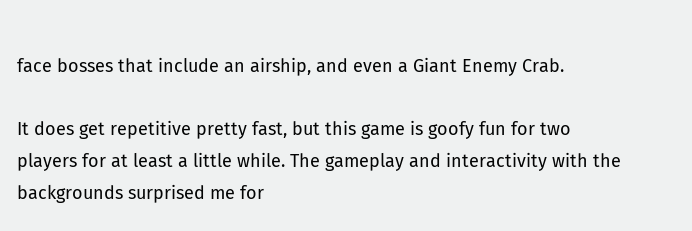face bosses that include an airship, and even a Giant Enemy Crab.

It does get repetitive pretty fast, but this game is goofy fun for two players for at least a little while. The gameplay and interactivity with the backgrounds surprised me for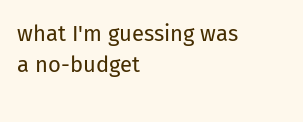what I'm guessing was a no-budget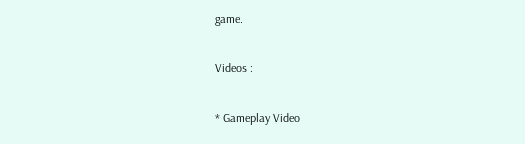game.

Videos :

* Gameplay Video